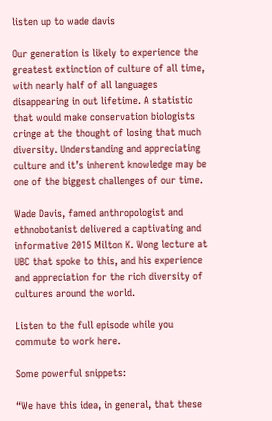listen up to wade davis

Our generation is likely to experience the greatest extinction of culture of all time, with nearly half of all languages disappearing in out lifetime. A statistic that would make conservation biologists cringe at the thought of losing that much diversity. Understanding and appreciating culture and it’s inherent knowledge may be one of the biggest challenges of our time.

Wade Davis, famed anthropologist and ethnobotanist delivered a captivating and informative 2015 Milton K. Wong lecture at UBC that spoke to this, and his experience and appreciation for the rich diversity of cultures around the world.

Listen to the full episode while you commute to work here.

Some powerful snippets:

“We have this idea, in general, that these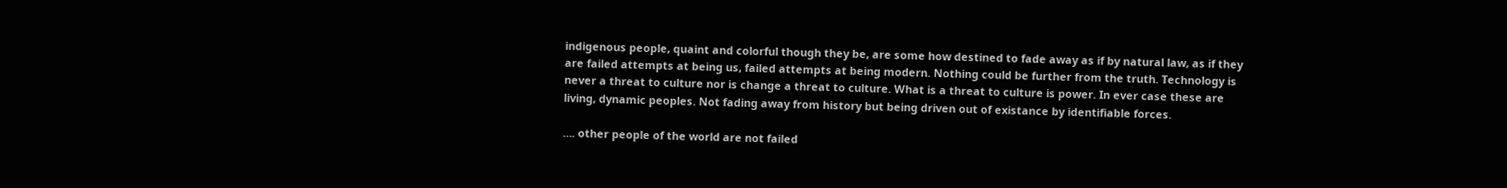indigenous people, quaint and colorful though they be, are some how destined to fade away as if by natural law, as if they are failed attempts at being us, failed attempts at being modern. Nothing could be further from the truth. Technology is never a threat to culture nor is change a threat to culture. What is a threat to culture is power. In ever case these are living, dynamic peoples. Not fading away from history but being driven out of existance by identifiable forces.

…. other people of the world are not failed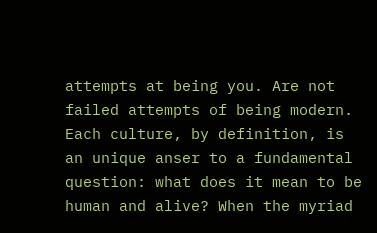attempts at being you. Are not failed attempts of being modern. Each culture, by definition, is an unique anser to a fundamental question: what does it mean to be human and alive? When the myriad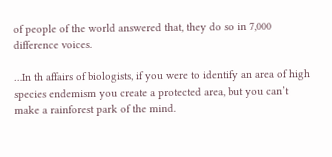of people of the world answered that, they do so in 7,000 difference voices.

…In th affairs of biologists, if you were to identify an area of high species endemism you create a protected area, but you can’t make a rainforest park of the mind.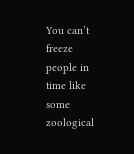You can’t freeze people in time like some zoological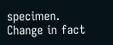specimen. Change in fact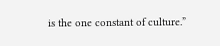is the one constant of culture.”